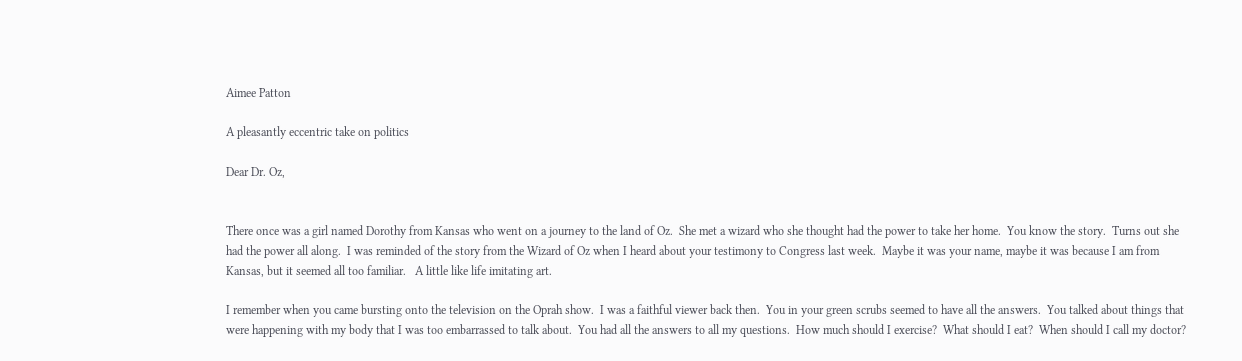Aimee Patton

A pleasantly eccentric take on politics

Dear Dr. Oz,


There once was a girl named Dorothy from Kansas who went on a journey to the land of Oz.  She met a wizard who she thought had the power to take her home.  You know the story.  Turns out she had the power all along.  I was reminded of the story from the Wizard of Oz when I heard about your testimony to Congress last week.  Maybe it was your name, maybe it was because I am from Kansas, but it seemed all too familiar.   A little like life imitating art.

I remember when you came bursting onto the television on the Oprah show.  I was a faithful viewer back then.  You in your green scrubs seemed to have all the answers.  You talked about things that were happening with my body that I was too embarrassed to talk about.  You had all the answers to all my questions.  How much should I exercise?  What should I eat?  When should I call my doctor?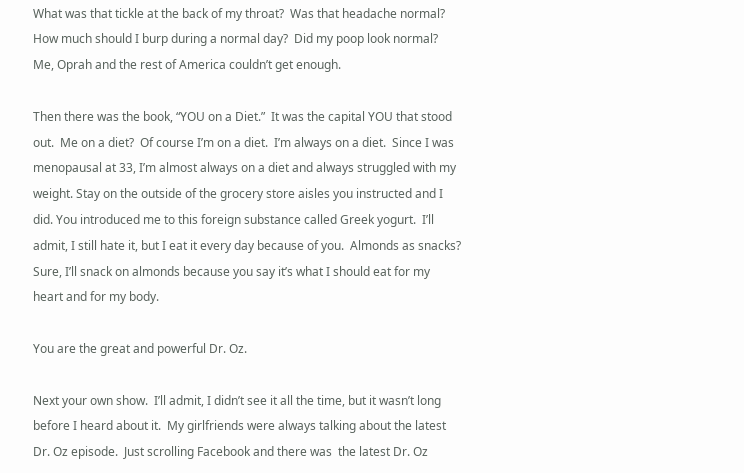What was that tickle at the back of my throat?  Was that headache normal?  How much should I burp during a normal day?  Did my poop look normal?  Me, Oprah and the rest of America couldn’t get enough.

Then there was the book, “YOU on a Diet.”  It was the capital YOU that stood out.  Me on a diet?  Of course I’m on a diet.  I’m always on a diet.  Since I was menopausal at 33, I’m almost always on a diet and always struggled with my weight. Stay on the outside of the grocery store aisles you instructed and I did. You introduced me to this foreign substance called Greek yogurt.  I’ll admit, I still hate it, but I eat it every day because of you.  Almonds as snacks?  Sure, I’ll snack on almonds because you say it’s what I should eat for my heart and for my body.

You are the great and powerful Dr. Oz.

Next your own show.  I’ll admit, I didn’t see it all the time, but it wasn’t long before I heard about it.  My girlfriends were always talking about the latest Dr. Oz episode.  Just scrolling Facebook and there was  the latest Dr. Oz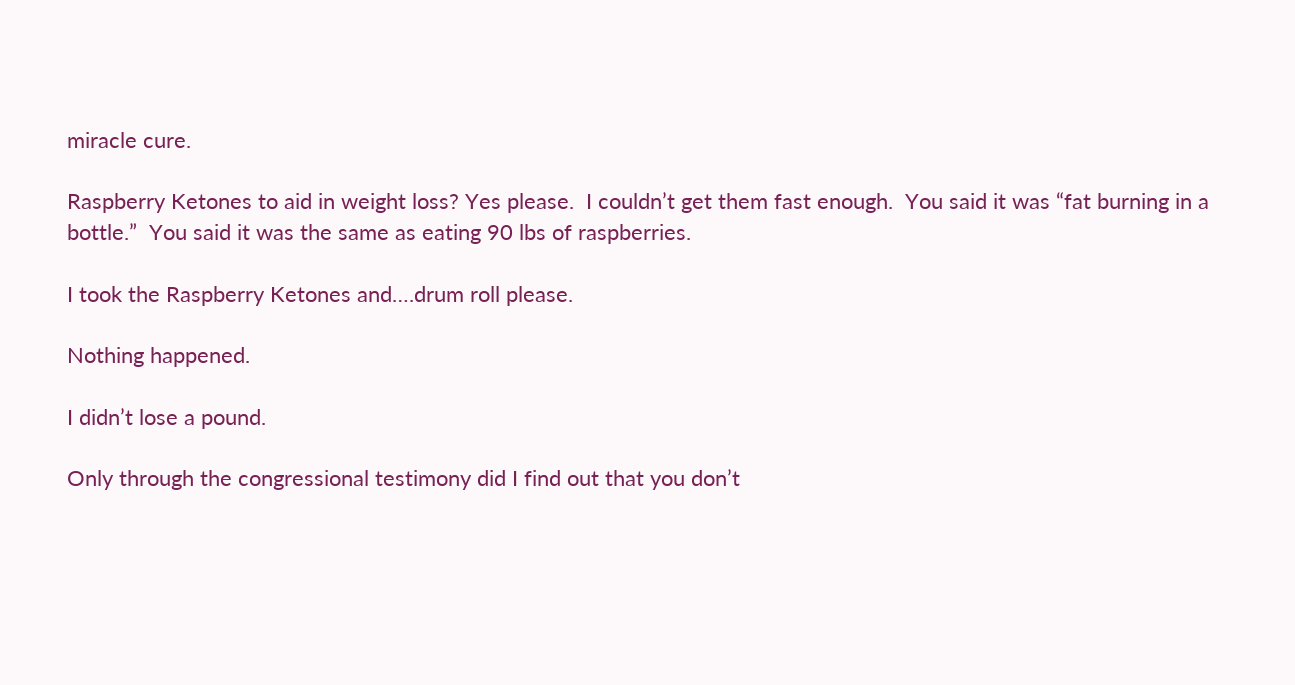miracle cure.

Raspberry Ketones to aid in weight loss? Yes please.  I couldn’t get them fast enough.  You said it was “fat burning in a bottle.”  You said it was the same as eating 90 lbs of raspberries.

I took the Raspberry Ketones and….drum roll please.

Nothing happened.

I didn’t lose a pound.

Only through the congressional testimony did I find out that you don’t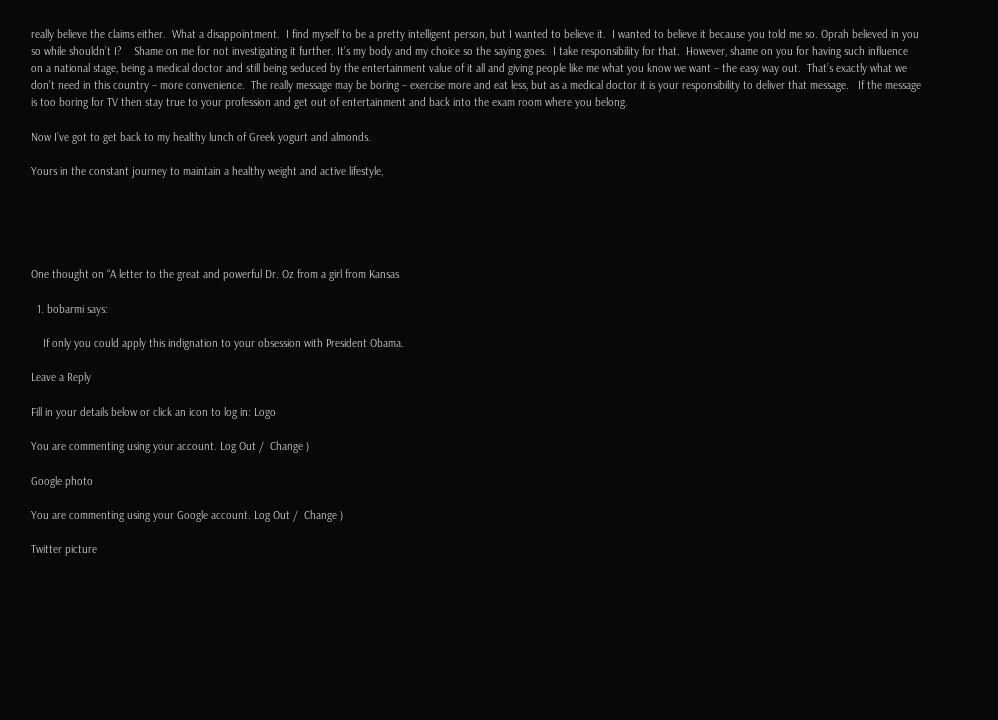really believe the claims either.  What a disappointment.  I find myself to be a pretty intelligent person, but I wanted to believe it.  I wanted to believe it because you told me so. Oprah believed in you so while shouldn’t I?    Shame on me for not investigating it further. It’s my body and my choice so the saying goes.  I take responsibility for that.  However, shame on you for having such influence on a national stage, being a medical doctor and still being seduced by the entertainment value of it all and giving people like me what you know we want – the easy way out.  That’s exactly what we don’t need in this country – more convenience.  The really message may be boring – exercise more and eat less, but as a medical doctor it is your responsibility to deliver that message.   If the message is too boring for TV then stay true to your profession and get out of entertainment and back into the exam room where you belong.

Now I’ve got to get back to my healthy lunch of Greek yogurt and almonds.

Yours in the constant journey to maintain a healthy weight and active lifestyle,





One thought on “A letter to the great and powerful Dr. Oz from a girl from Kansas

  1. bobarmi says:

    If only you could apply this indignation to your obsession with President Obama.

Leave a Reply

Fill in your details below or click an icon to log in: Logo

You are commenting using your account. Log Out /  Change )

Google photo

You are commenting using your Google account. Log Out /  Change )

Twitter picture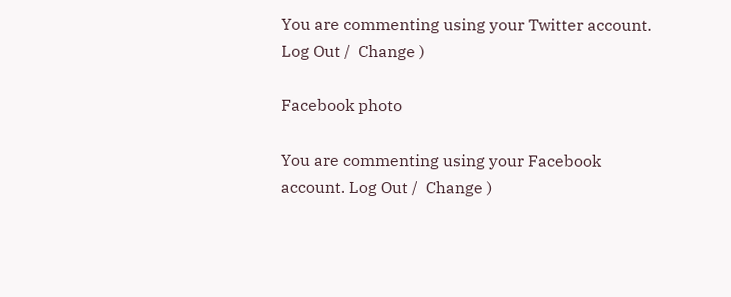You are commenting using your Twitter account. Log Out /  Change )

Facebook photo

You are commenting using your Facebook account. Log Out /  Change )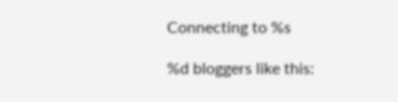Connecting to %s

%d bloggers like this: